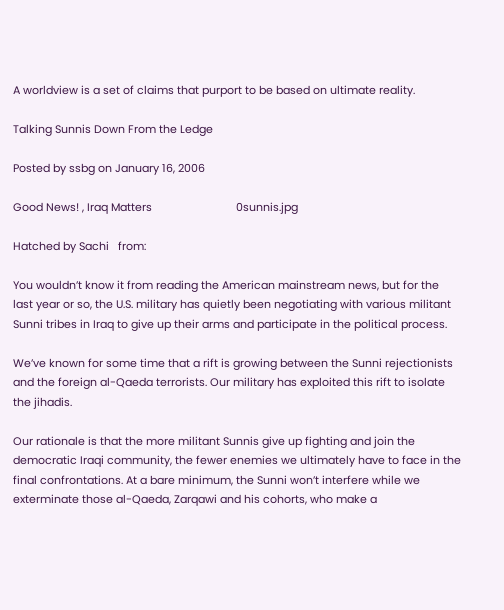A worldview is a set of claims that purport to be based on ultimate reality.

Talking Sunnis Down From the Ledge

Posted by ssbg on January 16, 2006

Good News! , Iraq Matters                            0sunnis.jpg

Hatched by Sachi   from:

You wouldn’t know it from reading the American mainstream news, but for the last year or so, the U.S. military has quietly been negotiating with various militant Sunni tribes in Iraq to give up their arms and participate in the political process.

We’ve known for some time that a rift is growing between the Sunni rejectionists and the foreign al-Qaeda terrorists. Our military has exploited this rift to isolate the jihadis.

Our rationale is that the more militant Sunnis give up fighting and join the democratic Iraqi community, the fewer enemies we ultimately have to face in the final confrontations. At a bare minimum, the Sunni won’t interfere while we exterminate those al-Qaeda, Zarqawi and his cohorts, who make a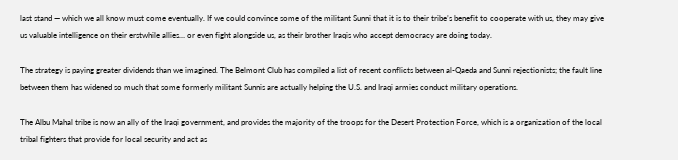last stand — which we all know must come eventually. If we could convince some of the militant Sunni that it is to their tribe’s benefit to cooperate with us, they may give us valuable intelligence on their erstwhile allies… or even fight alongside us, as their brother Iraqis who accept democracy are doing today.

The strategy is paying greater dividends than we imagined. The Belmont Club has compiled a list of recent conflicts between al-Qaeda and Sunni rejectionists; the fault line between them has widened so much that some formerly militant Sunnis are actually helping the U.S. and Iraqi armies conduct military operations.

The Albu Mahal tribe is now an ally of the Iraqi government, and provides the majority of the troops for the Desert Protection Force, which is a organization of the local tribal fighters that provide for local security and act as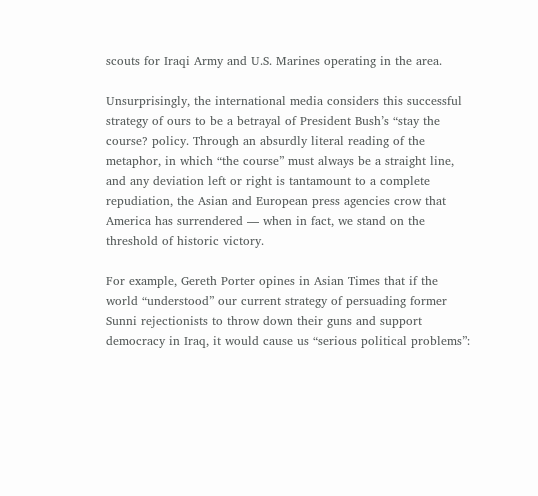scouts for Iraqi Army and U.S. Marines operating in the area.

Unsurprisingly, the international media considers this successful strategy of ours to be a betrayal of President Bush’s “stay the course? policy. Through an absurdly literal reading of the metaphor, in which “the course” must always be a straight line, and any deviation left or right is tantamount to a complete repudiation, the Asian and European press agencies crow that America has surrendered — when in fact, we stand on the threshold of historic victory.

For example, Gereth Porter opines in Asian Times that if the world “understood” our current strategy of persuading former Sunni rejectionists to throw down their guns and support democracy in Iraq, it would cause us “serious political problems”: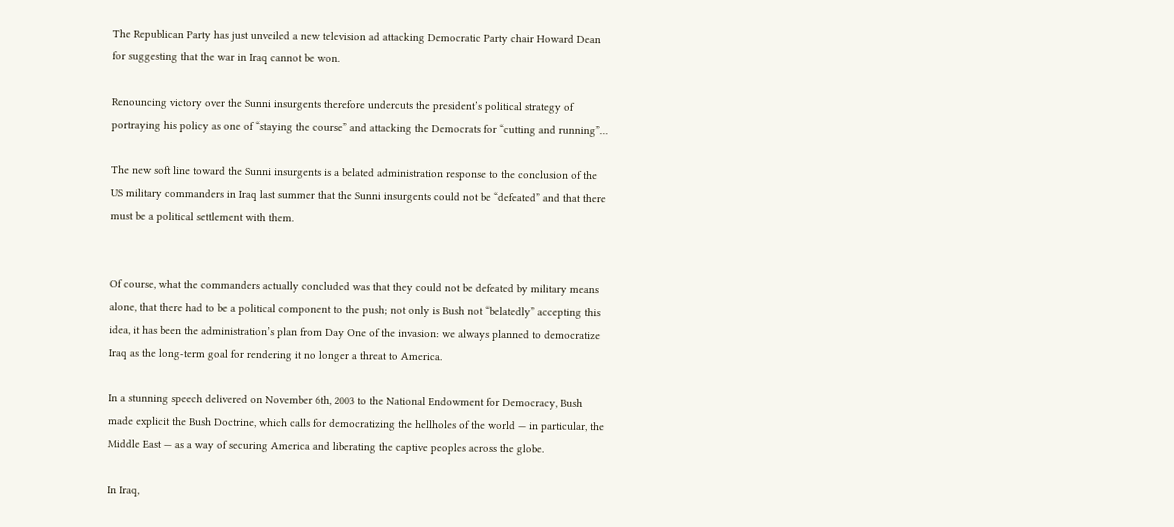The Republican Party has just unveiled a new television ad attacking Democratic Party chair Howard Dean for suggesting that the war in Iraq cannot be won.

Renouncing victory over the Sunni insurgents therefore undercuts the president’s political strategy of portraying his policy as one of “staying the course” and attacking the Democrats for “cutting and running”…

The new soft line toward the Sunni insurgents is a belated administration response to the conclusion of the US military commanders in Iraq last summer that the Sunni insurgents could not be “defeated” and that there must be a political settlement with them.


Of course, what the commanders actually concluded was that they could not be defeated by military means alone, that there had to be a political component to the push; not only is Bush not “belatedly” accepting this idea, it has been the administration’s plan from Day One of the invasion: we always planned to democratize Iraq as the long-term goal for rendering it no longer a threat to America.

In a stunning speech delivered on November 6th, 2003 to the National Endowment for Democracy, Bush made explicit the Bush Doctrine, which calls for democratizing the hellholes of the world — in particular, the Middle East — as a way of securing America and liberating the captive peoples across the globe.

In Iraq,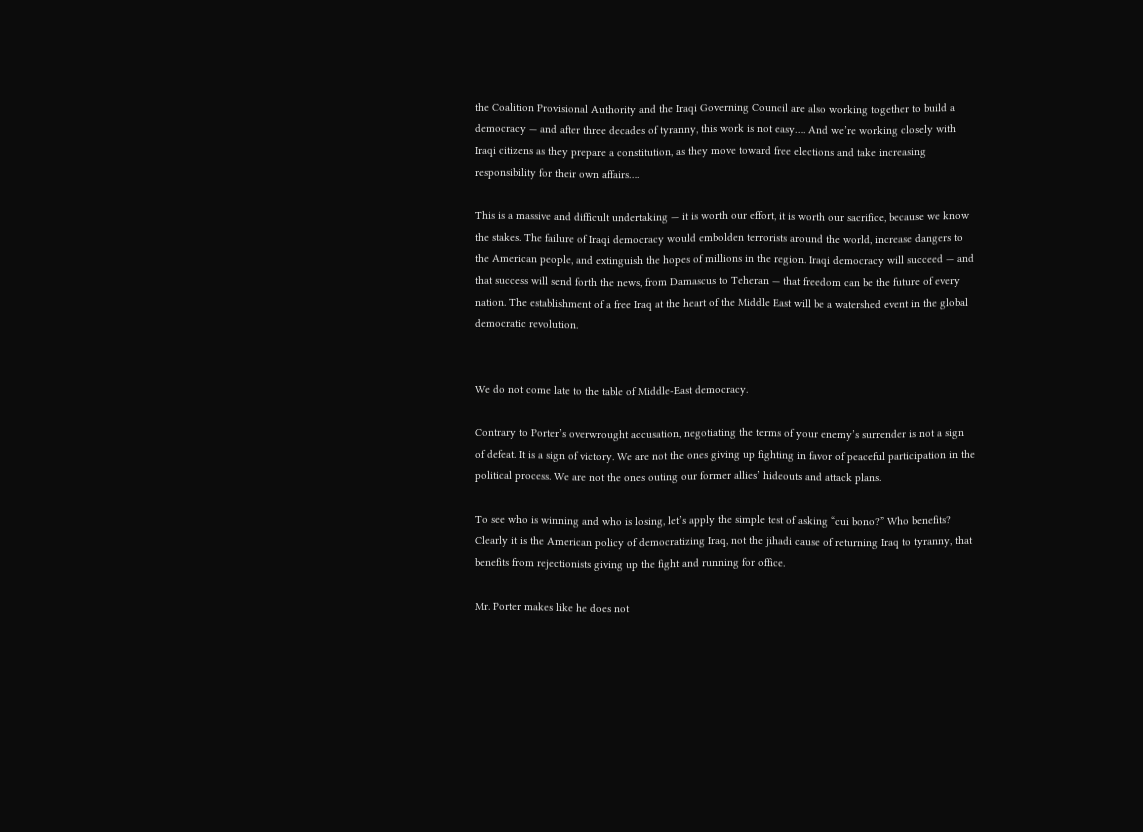the Coalition Provisional Authority and the Iraqi Governing Council are also working together to build a democracy — and after three decades of tyranny, this work is not easy…. And we’re working closely with Iraqi citizens as they prepare a constitution, as they move toward free elections and take increasing responsibility for their own affairs….

This is a massive and difficult undertaking — it is worth our effort, it is worth our sacrifice, because we know the stakes. The failure of Iraqi democracy would embolden terrorists around the world, increase dangers to the American people, and extinguish the hopes of millions in the region. Iraqi democracy will succeed — and that success will send forth the news, from Damascus to Teheran — that freedom can be the future of every nation. The establishment of a free Iraq at the heart of the Middle East will be a watershed event in the global democratic revolution.


We do not come late to the table of Middle-East democracy.

Contrary to Porter’s overwrought accusation, negotiating the terms of your enemy’s surrender is not a sign of defeat. It is a sign of victory. We are not the ones giving up fighting in favor of peaceful participation in the political process. We are not the ones outing our former allies’ hideouts and attack plans.

To see who is winning and who is losing, let’s apply the simple test of asking “cui bono?” Who benefits? Clearly it is the American policy of democratizing Iraq, not the jihadi cause of returning Iraq to tyranny, that benefits from rejectionists giving up the fight and running for office.

Mr. Porter makes like he does not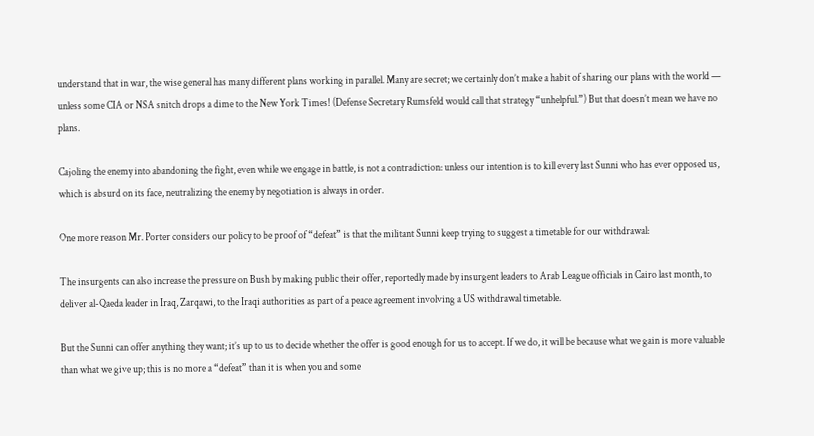understand that in war, the wise general has many different plans working in parallel. Many are secret; we certainly don’t make a habit of sharing our plans with the world — unless some CIA or NSA snitch drops a dime to the New York Times! (Defense Secretary Rumsfeld would call that strategy “unhelpful.”) But that doesn’t mean we have no plans.

Cajoling the enemy into abandoning the fight, even while we engage in battle, is not a contradiction: unless our intention is to kill every last Sunni who has ever opposed us, which is absurd on its face, neutralizing the enemy by negotiation is always in order.

One more reason Mr. Porter considers our policy to be proof of “defeat” is that the militant Sunni keep trying to suggest a timetable for our withdrawal:

The insurgents can also increase the pressure on Bush by making public their offer, reportedly made by insurgent leaders to Arab League officials in Cairo last month, to deliver al-Qaeda leader in Iraq, Zarqawi, to the Iraqi authorities as part of a peace agreement involving a US withdrawal timetable.

But the Sunni can offer anything they want; it’s up to us to decide whether the offer is good enough for us to accept. If we do, it will be because what we gain is more valuable than what we give up; this is no more a “defeat” than it is when you and some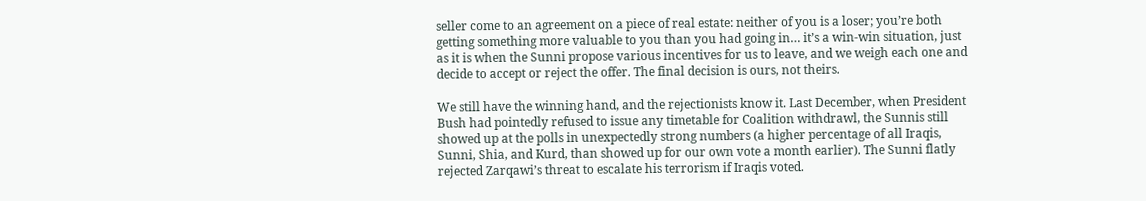seller come to an agreement on a piece of real estate: neither of you is a loser; you’re both getting something more valuable to you than you had going in… it’s a win-win situation, just as it is when the Sunni propose various incentives for us to leave, and we weigh each one and decide to accept or reject the offer. The final decision is ours, not theirs.

We still have the winning hand, and the rejectionists know it. Last December, when President Bush had pointedly refused to issue any timetable for Coalition withdrawl, the Sunnis still showed up at the polls in unexpectedly strong numbers (a higher percentage of all Iraqis, Sunni, Shia, and Kurd, than showed up for our own vote a month earlier). The Sunni flatly rejected Zarqawi’s threat to escalate his terrorism if Iraqis voted.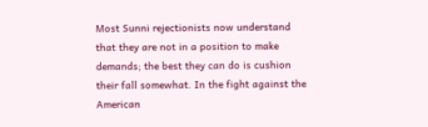Most Sunni rejectionists now understand that they are not in a position to make demands; the best they can do is cushion their fall somewhat. In the fight against the American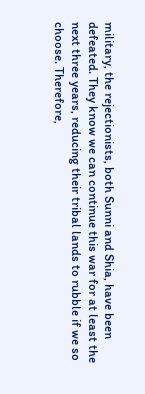military, the rejectionists, both Sunni and Shia, have been defeated. They know we can continue this war for at least the next three years, reducing their tribal lands to rubble if we so choose. Therefore,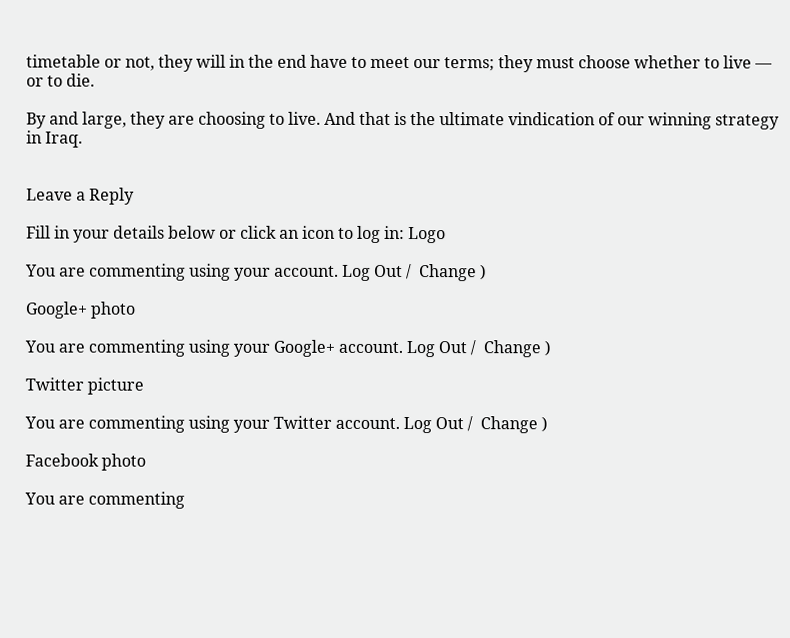timetable or not, they will in the end have to meet our terms; they must choose whether to live — or to die.

By and large, they are choosing to live. And that is the ultimate vindication of our winning strategy in Iraq.


Leave a Reply

Fill in your details below or click an icon to log in: Logo

You are commenting using your account. Log Out /  Change )

Google+ photo

You are commenting using your Google+ account. Log Out /  Change )

Twitter picture

You are commenting using your Twitter account. Log Out /  Change )

Facebook photo

You are commenting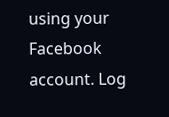using your Facebook account. Log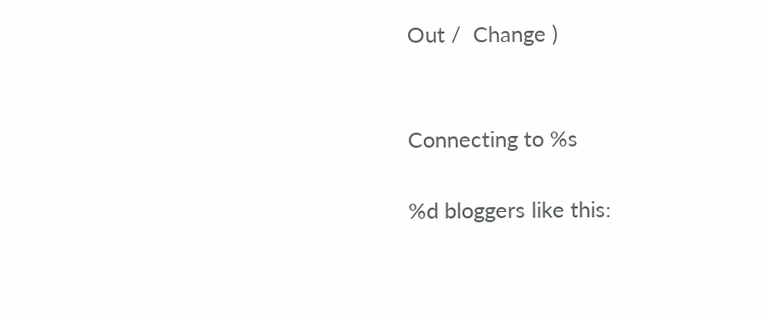Out /  Change )


Connecting to %s

%d bloggers like this: